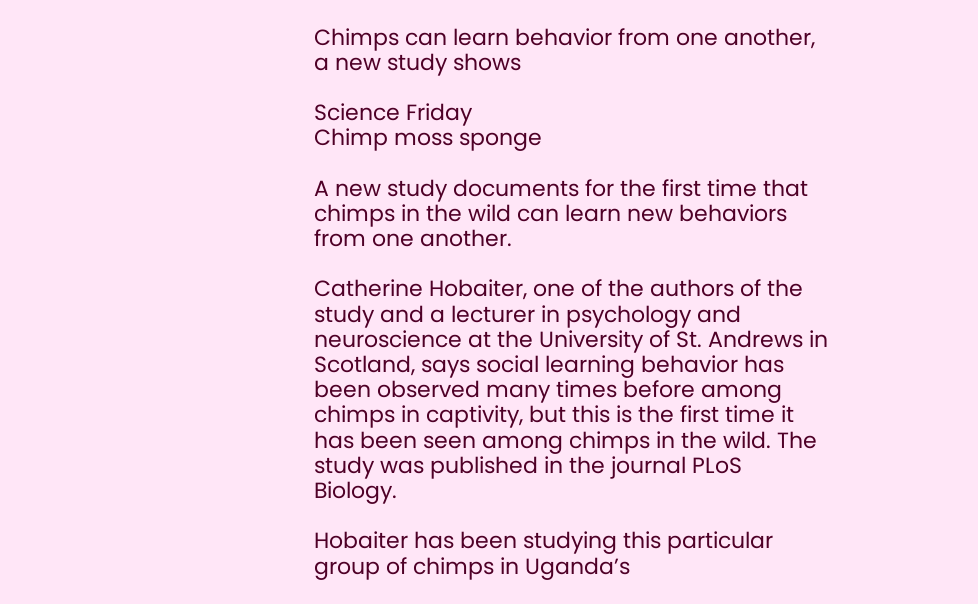Chimps can learn behavior from one another, a new study shows

Science Friday
Chimp moss sponge

A new study documents for the first time that chimps in the wild can learn new behaviors from one another.

Catherine Hobaiter, one of the authors of the study and a lecturer in psychology and neuroscience at the University of St. Andrews in Scotland, says social learning behavior has been observed many times before among chimps in captivity, but this is the first time it has been seen among chimps in the wild. The study was published in the journal PLoS Biology.

Hobaiter has been studying this particular group of chimps in Uganda’s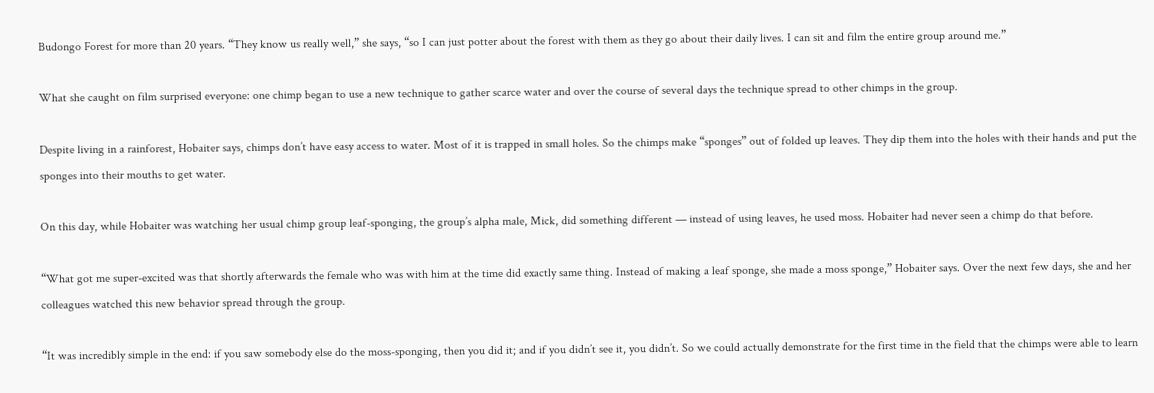Budongo Forest for more than 20 years. “They know us really well,” she says, “so I can just potter about the forest with them as they go about their daily lives. I can sit and film the entire group around me.”

What she caught on film surprised everyone: one chimp began to use a new technique to gather scarce water and over the course of several days the technique spread to other chimps in the group.

Despite living in a rainforest, Hobaiter says, chimps don’t have easy access to water. Most of it is trapped in small holes. So the chimps make “sponges” out of folded up leaves. They dip them into the holes with their hands and put the sponges into their mouths to get water.

On this day, while Hobaiter was watching her usual chimp group leaf-sponging, the group’s alpha male, Mick, did something different — instead of using leaves, he used moss. Hobaiter had never seen a chimp do that before.

“What got me super-excited was that shortly afterwards the female who was with him at the time did exactly same thing. Instead of making a leaf sponge, she made a moss sponge,” Hobaiter says. Over the next few days, she and her colleagues watched this new behavior spread through the group.

“It was incredibly simple in the end: if you saw somebody else do the moss-sponging, then you did it; and if you didn’t see it, you didn’t. So we could actually demonstrate for the first time in the field that the chimps were able to learn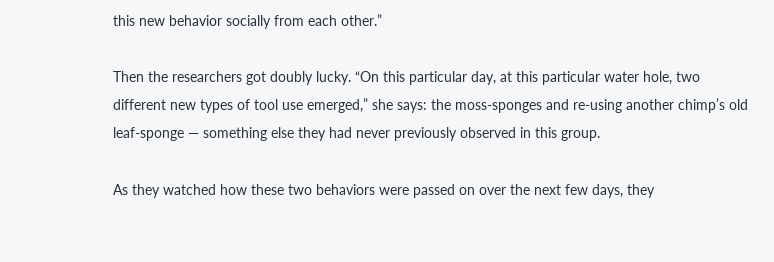this new behavior socially from each other.”

Then the researchers got doubly lucky. “On this particular day, at this particular water hole, two different new types of tool use emerged,” she says: the moss-sponges and re-using another chimp’s old leaf-sponge — something else they had never previously observed in this group.

As they watched how these two behaviors were passed on over the next few days, they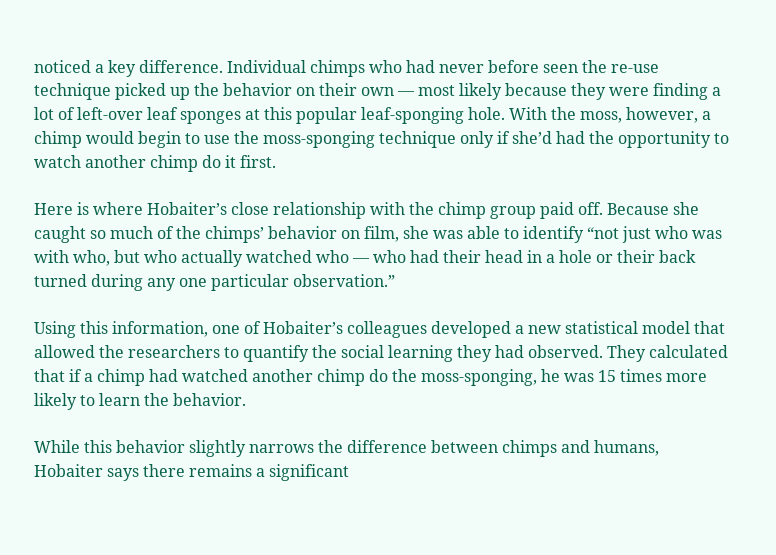noticed a key difference. Individual chimps who had never before seen the re-use technique picked up the behavior on their own — most likely because they were finding a lot of left-over leaf sponges at this popular leaf-sponging hole. With the moss, however, a chimp would begin to use the moss-sponging technique only if she’d had the opportunity to watch another chimp do it first.

Here is where Hobaiter’s close relationship with the chimp group paid off. Because she caught so much of the chimps’ behavior on film, she was able to identify “not just who was with who, but who actually watched who — who had their head in a hole or their back turned during any one particular observation.”

Using this information, one of Hobaiter’s colleagues developed a new statistical model that allowed the researchers to quantify the social learning they had observed. They calculated that if a chimp had watched another chimp do the moss-sponging, he was 15 times more likely to learn the behavior.

While this behavior slightly narrows the difference between chimps and humans, Hobaiter says there remains a significant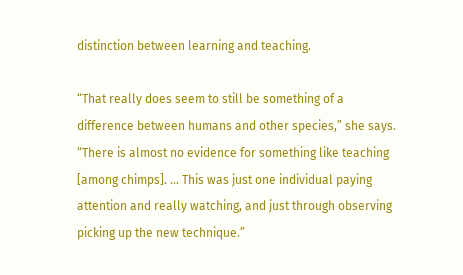distinction between learning and teaching.

“That really does seem to still be something of a difference between humans and other species,” she says. “There is almost no evidence for something like teaching [among chimps]. ... This was just one individual paying attention and really watching, and just through observing picking up the new technique.”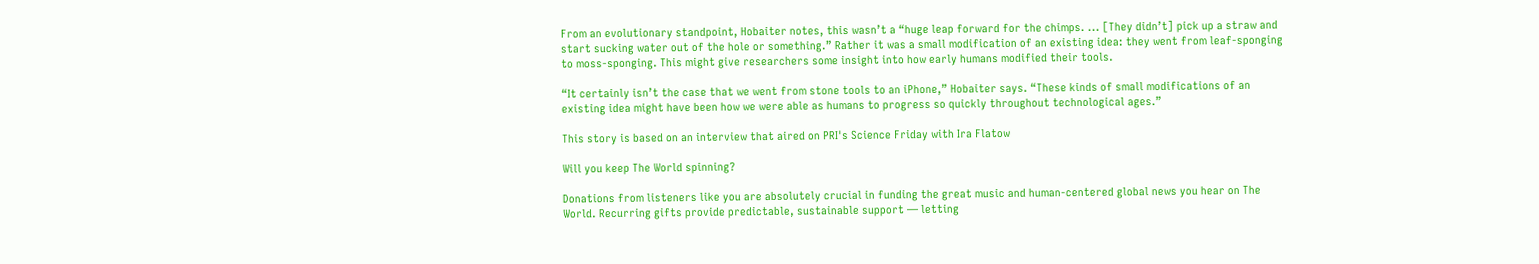From an evolutionary standpoint, Hobaiter notes, this wasn’t a “huge leap forward for the chimps. ... [They didn’t] pick up a straw and start sucking water out of the hole or something.” Rather it was a small modification of an existing idea: they went from leaf-sponging to moss-sponging. This might give researchers some insight into how early humans modified their tools.

“It certainly isn’t the case that we went from stone tools to an iPhone,” Hobaiter says. “These kinds of small modifications of an existing idea might have been how we were able as humans to progress so quickly throughout technological ages.”

This story is based on an interview that aired on PRI's Science Friday with Ira Flatow

Will you keep The World spinning?

Donations from listeners like you are absolutely crucial in funding the great music and human-centered global news you hear on The World. Recurring gifts provide predictable, sustainable support — letting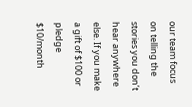our team focus on telling the stories you don’t hear anywhere else. If you make a gift of $100 or pledge $10/month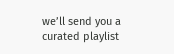we’ll send you a curated playlist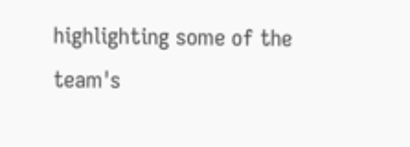highlighting some of the team's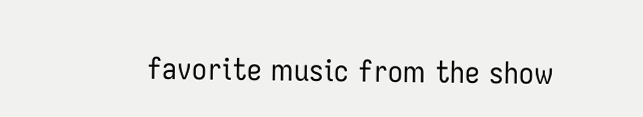favorite music from the show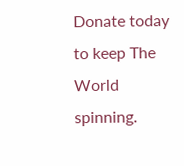Donate today to keep The World spinning.